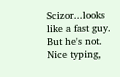Scizor...looks like a fast guy. But he's not. Nice typing,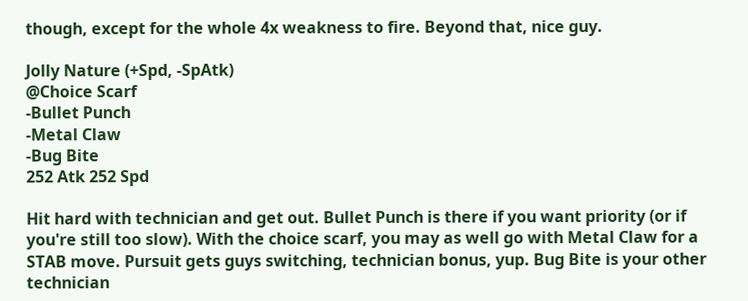though, except for the whole 4x weakness to fire. Beyond that, nice guy.

Jolly Nature (+Spd, -SpAtk)
@Choice Scarf
-Bullet Punch
-Metal Claw
-Bug Bite
252 Atk 252 Spd

Hit hard with technician and get out. Bullet Punch is there if you want priority (or if you're still too slow). With the choice scarf, you may as well go with Metal Claw for a STAB move. Pursuit gets guys switching, technician bonus, yup. Bug Bite is your other technician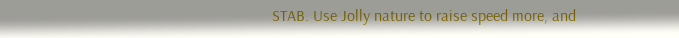STAB. Use Jolly nature to raise speed more, and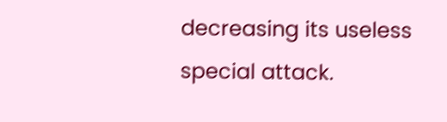decreasing its useless special attack.